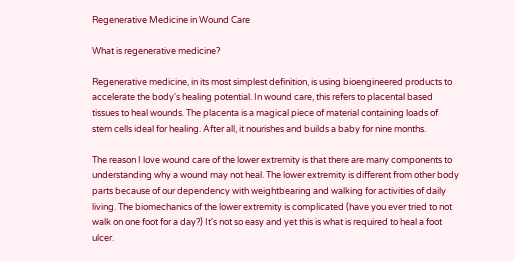Regenerative Medicine in Wound Care

What is regenerative medicine?

Regenerative medicine, in its most simplest definition, is using bioengineered products to accelerate the body's healing potential. In wound care, this refers to placental based tissues to heal wounds. The placenta is a magical piece of material containing loads of stem cells ideal for healing. After all, it nourishes and builds a baby for nine months.

The reason I love wound care of the lower extremity is that there are many components to understanding why a wound may not heal. The lower extremity is different from other body parts because of our dependency with weightbearing and walking for activities of daily living. The biomechanics of the lower extremity is complicated (have you ever tried to not walk on one foot for a day?) It's not so easy and yet this is what is required to heal a foot ulcer.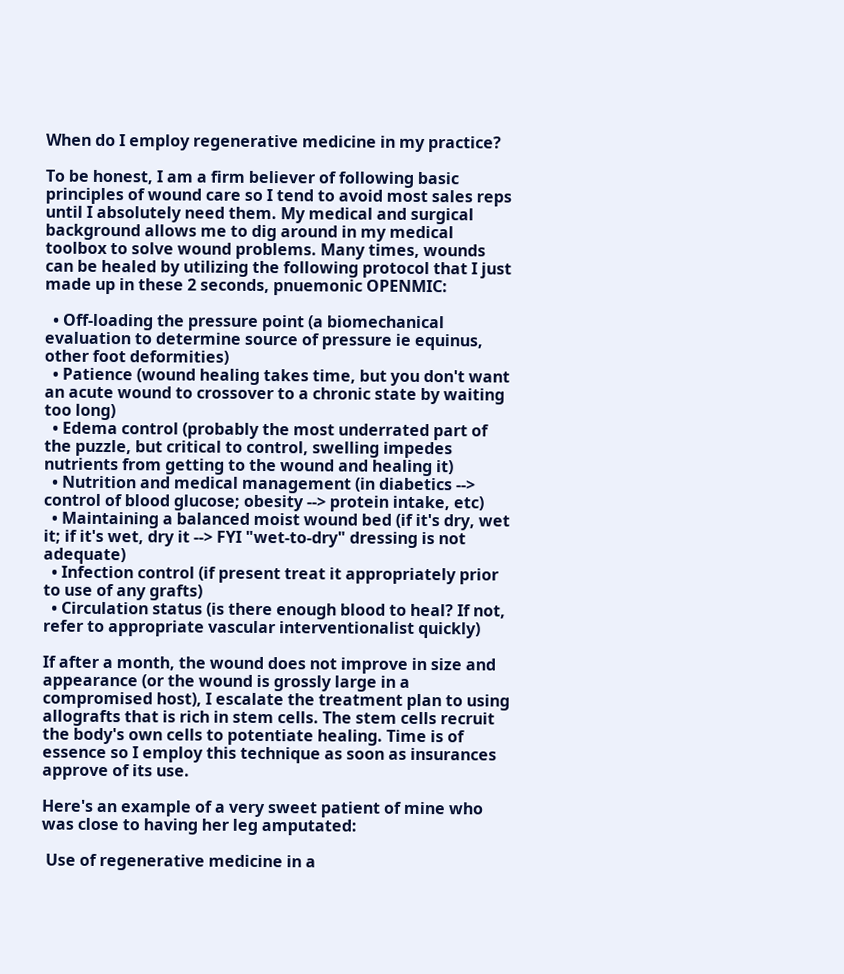When do I employ regenerative medicine in my practice?

To be honest, I am a firm believer of following basic principles of wound care so I tend to avoid most sales reps until I absolutely need them. My medical and surgical background allows me to dig around in my medical toolbox to solve wound problems. Many times, wounds can be healed by utilizing the following protocol that I just made up in these 2 seconds, pnuemonic OPENMIC:

  • Off-loading the pressure point (a biomechanical evaluation to determine source of pressure ie equinus, other foot deformities)
  • Patience (wound healing takes time, but you don't want an acute wound to crossover to a chronic state by waiting too long)
  • Edema control (probably the most underrated part of the puzzle, but critical to control, swelling impedes nutrients from getting to the wound and healing it)
  • Nutrition and medical management (in diabetics --> control of blood glucose; obesity --> protein intake, etc)
  • Maintaining a balanced moist wound bed (if it's dry, wet it; if it's wet, dry it --> FYI "wet-to-dry" dressing is not adequate)
  • Infection control (if present treat it appropriately prior to use of any grafts)
  • Circulation status (is there enough blood to heal? If not, refer to appropriate vascular interventionalist quickly)

If after a month, the wound does not improve in size and appearance (or the wound is grossly large in a compromised host), I escalate the treatment plan to using allografts that is rich in stem cells. The stem cells recruit the body's own cells to potentiate healing. Time is of essence so I employ this technique as soon as insurances approve of its use.

Here's an example of a very sweet patient of mine who was close to having her leg amputated:

 Use of regenerative medicine in a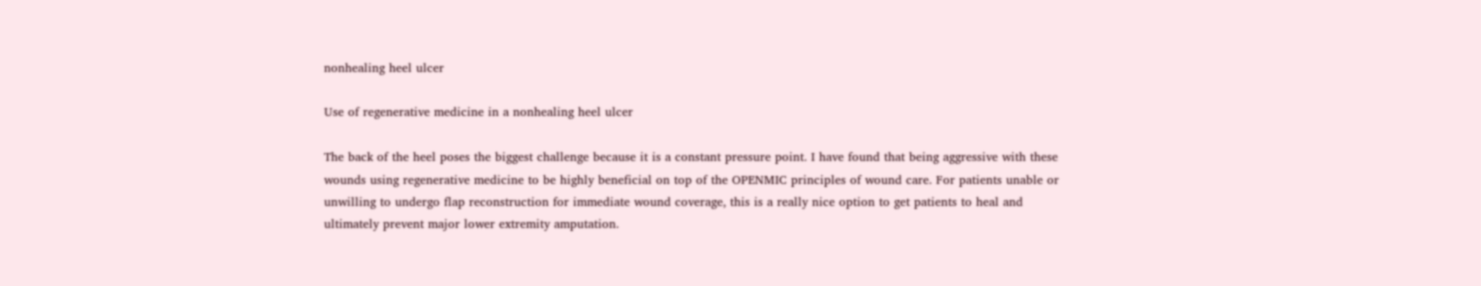nonhealing heel ulcer

Use of regenerative medicine in a nonhealing heel ulcer

The back of the heel poses the biggest challenge because it is a constant pressure point. I have found that being aggressive with these wounds using regenerative medicine to be highly beneficial on top of the OPENMIC principles of wound care. For patients unable or unwilling to undergo flap reconstruction for immediate wound coverage, this is a really nice option to get patients to heal and ultimately prevent major lower extremity amputation.